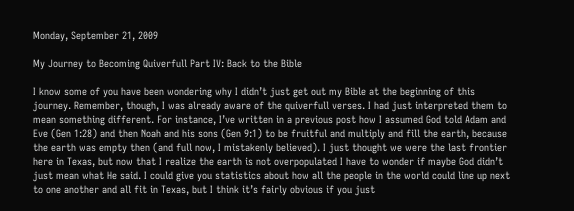Monday, September 21, 2009

My Journey to Becoming Quiverfull Part IV: Back to the Bible

I know some of you have been wondering why I didn’t just get out my Bible at the beginning of this journey. Remember, though, I was already aware of the quiverfull verses. I had just interpreted them to mean something different. For instance, I’ve written in a previous post how I assumed God told Adam and Eve (Gen 1:28) and then Noah and his sons (Gen 9:1) to be fruitful and multiply and fill the earth, because the earth was empty then (and full now, I mistakenly believed). I just thought we were the last frontier here in Texas, but now that I realize the earth is not overpopulated I have to wonder if maybe God didn’t just mean what He said. I could give you statistics about how all the people in the world could line up next to one another and all fit in Texas, but I think it’s fairly obvious if you just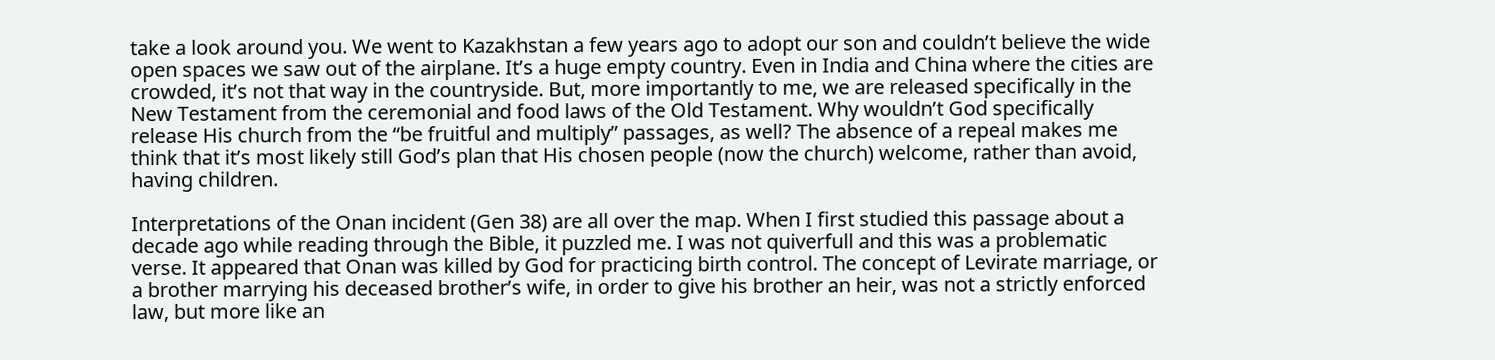take a look around you. We went to Kazakhstan a few years ago to adopt our son and couldn’t believe the wide open spaces we saw out of the airplane. It’s a huge empty country. Even in India and China where the cities are crowded, it’s not that way in the countryside. But, more importantly to me, we are released specifically in the New Testament from the ceremonial and food laws of the Old Testament. Why wouldn’t God specifically release His church from the “be fruitful and multiply” passages, as well? The absence of a repeal makes me think that it’s most likely still God’s plan that His chosen people (now the church) welcome, rather than avoid, having children.

Interpretations of the Onan incident (Gen 38) are all over the map. When I first studied this passage about a decade ago while reading through the Bible, it puzzled me. I was not quiverfull and this was a problematic verse. It appeared that Onan was killed by God for practicing birth control. The concept of Levirate marriage, or a brother marrying his deceased brother’s wife, in order to give his brother an heir, was not a strictly enforced law, but more like an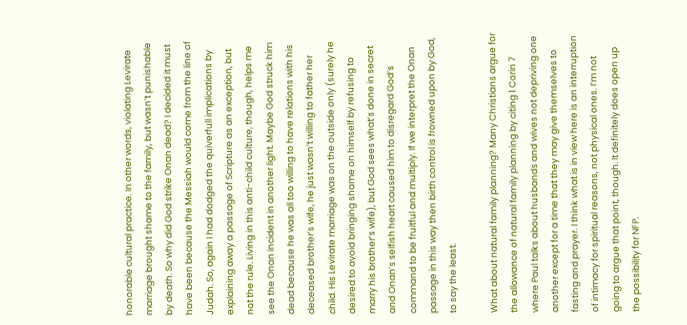honorable cultural practice. In other words, violating Levirate marriage brought shame to the family, but wasn’t punishable by death. So why did God strike Onan dead? I decided it must have been because the Messiah would come from the line of Judah. So, again I had dodged the quiverfull implications by explaining away a passage of Scripture as an exception, but not the rule. Living in this anti-child culture, though, helps me see the Onan incident in another light. Maybe God struck him dead because he was all too willing to have relations with his deceased brother’s wife, he just wasn’t willing to father her child. His Levirate marriage was on the outside only (surely he desired to avoid bringing shame on himself by refusing to marry his brother’s wife), but God sees what’s done in secret and Onan’s selfish heart caused him to disregard God’s command to be fruitful and multiply. If we interpret the Onan passage in this way then birth control is frowned upon by God, to say the least.

What about natural family planning? Many Christians argue for the allowance of natural family planning by citing 1 Corin 7 where Paul talks about husbands and wives not depriving one another except for a time that they may give themselves to fasting and prayer. I think what is in view here is an interruption of intimacy for spiritual reasons, not physical ones. I’m not going to argue that point, though. It definitely does open up the possibility for NFP.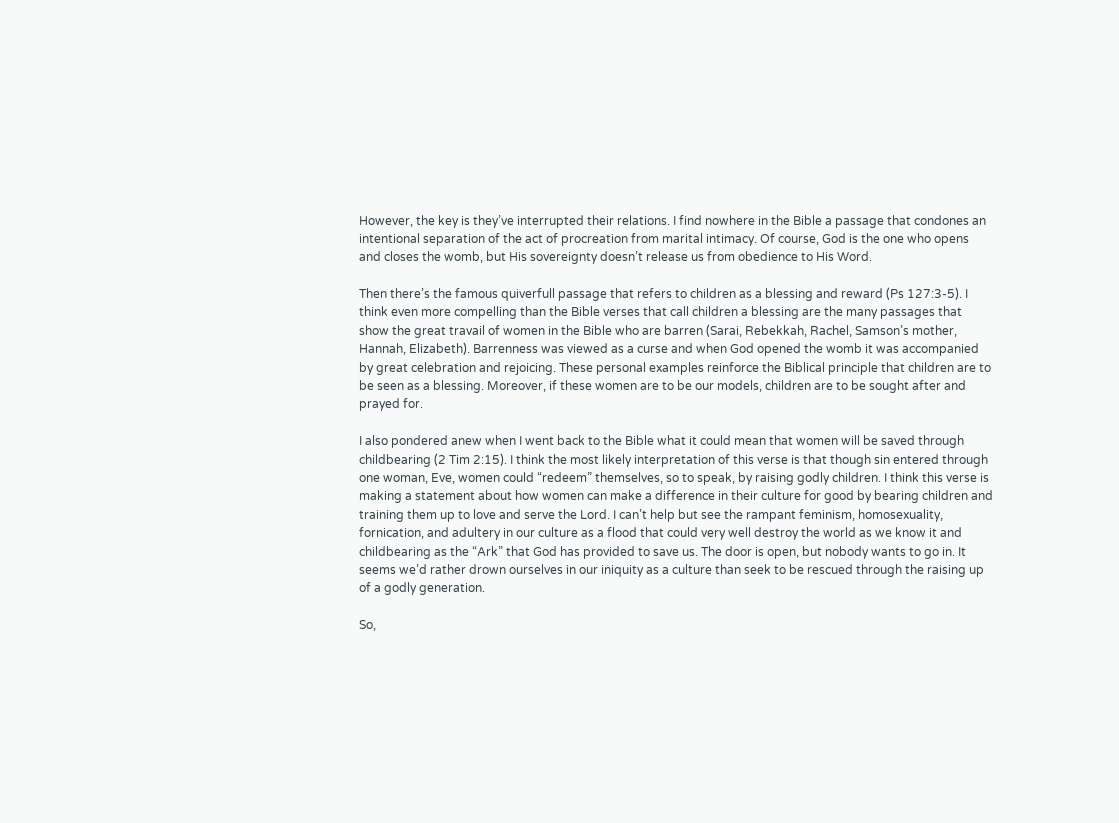However, the key is they’ve interrupted their relations. I find nowhere in the Bible a passage that condones an intentional separation of the act of procreation from marital intimacy. Of course, God is the one who opens and closes the womb, but His sovereignty doesn’t release us from obedience to His Word.

Then there’s the famous quiverfull passage that refers to children as a blessing and reward (Ps 127:3-5). I think even more compelling than the Bible verses that call children a blessing are the many passages that show the great travail of women in the Bible who are barren (Sarai, Rebekkah, Rachel, Samson’s mother, Hannah, Elizabeth). Barrenness was viewed as a curse and when God opened the womb it was accompanied by great celebration and rejoicing. These personal examples reinforce the Biblical principle that children are to be seen as a blessing. Moreover, if these women are to be our models, children are to be sought after and prayed for.

I also pondered anew when I went back to the Bible what it could mean that women will be saved through childbearing (2 Tim 2:15). I think the most likely interpretation of this verse is that though sin entered through one woman, Eve, women could “redeem” themselves, so to speak, by raising godly children. I think this verse is making a statement about how women can make a difference in their culture for good by bearing children and training them up to love and serve the Lord. I can’t help but see the rampant feminism, homosexuality, fornication, and adultery in our culture as a flood that could very well destroy the world as we know it and childbearing as the “Ark” that God has provided to save us. The door is open, but nobody wants to go in. It seems we’d rather drown ourselves in our iniquity as a culture than seek to be rescued through the raising up of a godly generation.

So,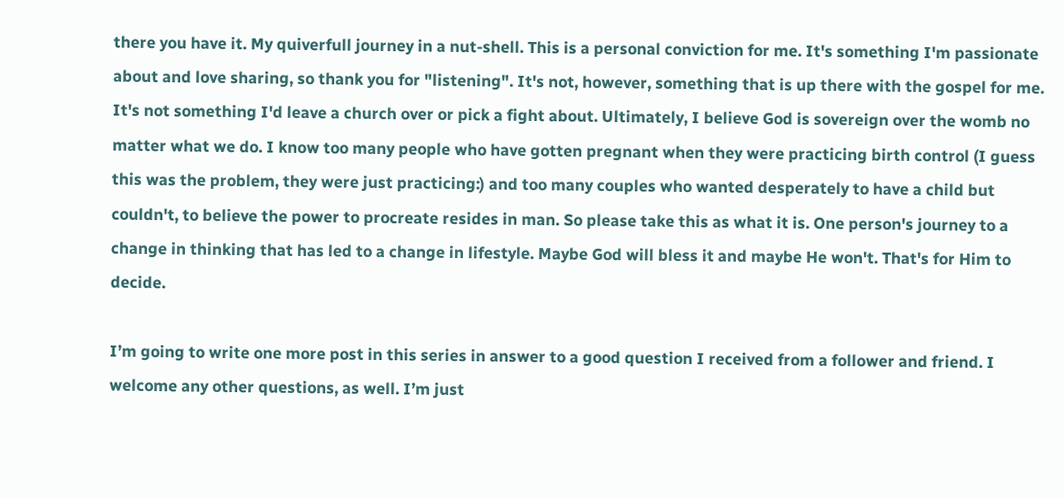there you have it. My quiverfull journey in a nut-shell. This is a personal conviction for me. It's something I'm passionate about and love sharing, so thank you for "listening". It's not, however, something that is up there with the gospel for me. It's not something I'd leave a church over or pick a fight about. Ultimately, I believe God is sovereign over the womb no matter what we do. I know too many people who have gotten pregnant when they were practicing birth control (I guess this was the problem, they were just practicing:) and too many couples who wanted desperately to have a child but couldn't, to believe the power to procreate resides in man. So please take this as what it is. One person's journey to a change in thinking that has led to a change in lifestyle. Maybe God will bless it and maybe He won't. That's for Him to decide.

I’m going to write one more post in this series in answer to a good question I received from a follower and friend. I welcome any other questions, as well. I’m just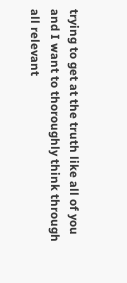trying to get at the truth like all of you and I want to thoroughly think through all relevant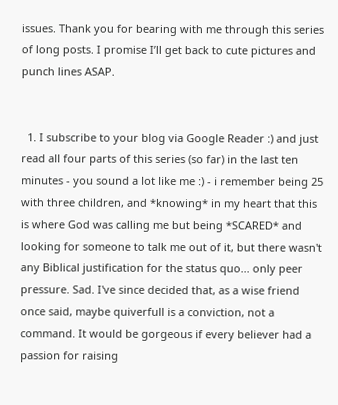issues. Thank you for bearing with me through this series of long posts. I promise I’ll get back to cute pictures and punch lines ASAP.


  1. I subscribe to your blog via Google Reader :) and just read all four parts of this series (so far) in the last ten minutes - you sound a lot like me :) - i remember being 25 with three children, and *knowing* in my heart that this is where God was calling me but being *SCARED* and looking for someone to talk me out of it, but there wasn't any Biblical justification for the status quo... only peer pressure. Sad. I've since decided that, as a wise friend once said, maybe quiverfull is a conviction, not a command. It would be gorgeous if every believer had a passion for raising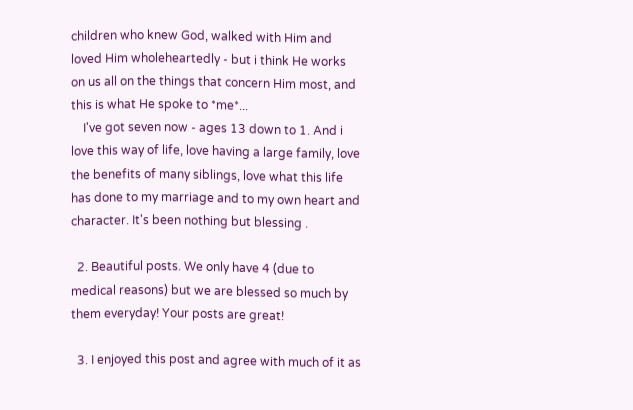children who knew God, walked with Him and loved Him wholeheartedly - but i think He works on us all on the things that concern Him most, and this is what He spoke to *me*...
    I've got seven now - ages 13 down to 1. And i love this way of life, love having a large family, love the benefits of many siblings, love what this life has done to my marriage and to my own heart and character. It's been nothing but blessing .

  2. Beautiful posts. We only have 4 (due to medical reasons) but we are blessed so much by them everyday! Your posts are great!

  3. I enjoyed this post and agree with much of it as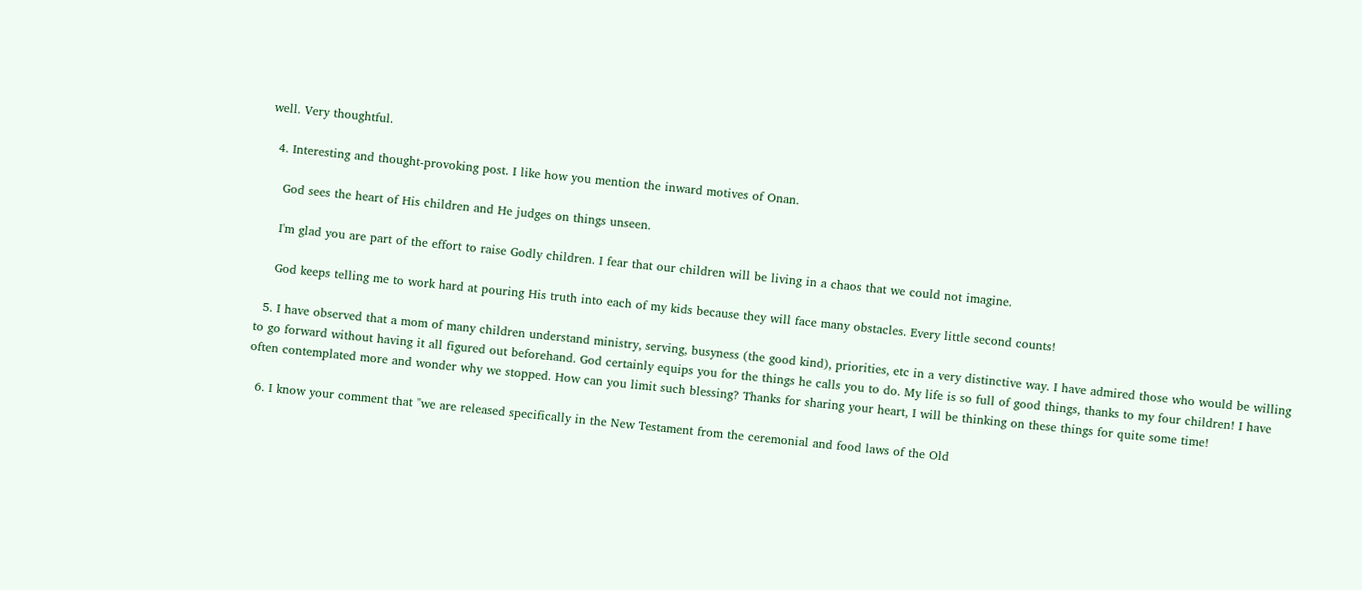well. Very thoughtful.

  4. Interesting and thought-provoking post. I like how you mention the inward motives of Onan.

    God sees the heart of His children and He judges on things unseen.

    I'm glad you are part of the effort to raise Godly children. I fear that our children will be living in a chaos that we could not imagine.

    God keeps telling me to work hard at pouring His truth into each of my kids because they will face many obstacles. Every little second counts!

  5. I have observed that a mom of many children understand ministry, serving, busyness (the good kind), priorities, etc in a very distinctive way. I have admired those who would be willing to go forward without having it all figured out beforehand. God certainly equips you for the things he calls you to do. My life is so full of good things, thanks to my four children! I have often contemplated more and wonder why we stopped. How can you limit such blessing? Thanks for sharing your heart, I will be thinking on these things for quite some time!

  6. I know your comment that "we are released specifically in the New Testament from the ceremonial and food laws of the Old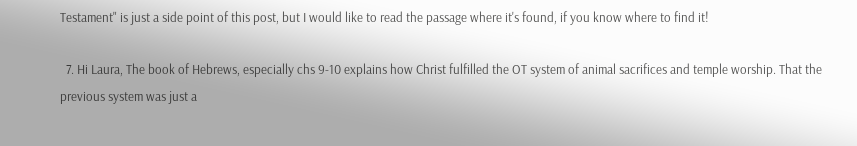Testament" is just a side point of this post, but I would like to read the passage where it's found, if you know where to find it!

  7. Hi Laura, The book of Hebrews, especially chs 9-10 explains how Christ fulfilled the OT system of animal sacrifices and temple worship. That the previous system was just a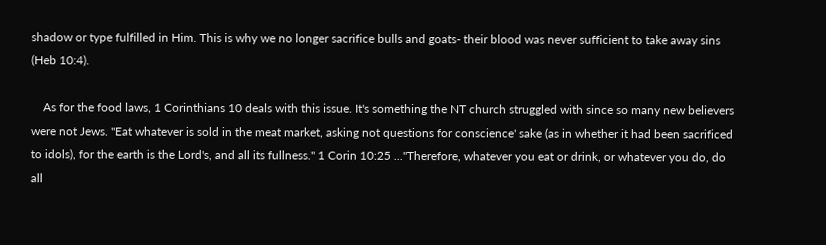shadow or type fulfilled in Him. This is why we no longer sacrifice bulls and goats- their blood was never sufficient to take away sins (Heb 10:4).

    As for the food laws, 1 Corinthians 10 deals with this issue. It's something the NT church struggled with since so many new believers were not Jews. "Eat whatever is sold in the meat market, asking not questions for conscience' sake (as in whether it had been sacrificed to idols), for the earth is the Lord's, and all its fullness." 1 Corin 10:25 ..."Therefore, whatever you eat or drink, or whatever you do, do all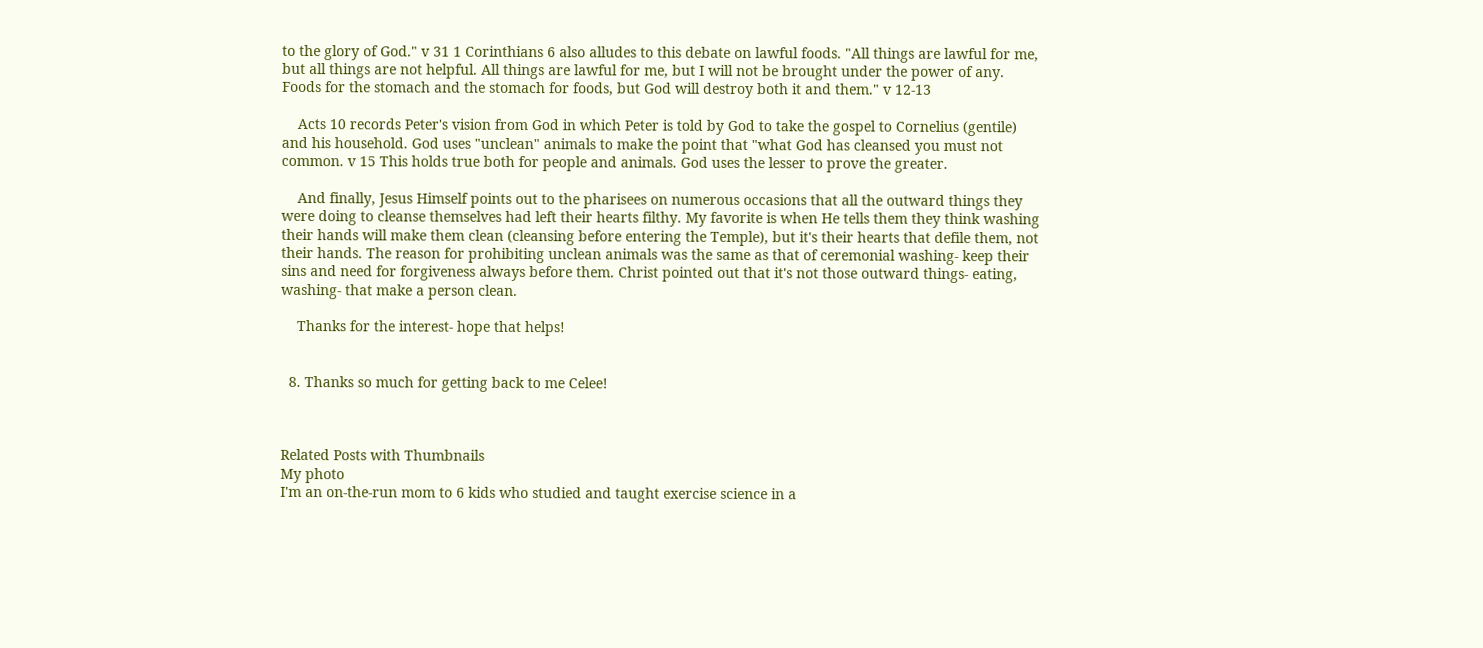to the glory of God." v 31 1 Corinthians 6 also alludes to this debate on lawful foods. "All things are lawful for me, but all things are not helpful. All things are lawful for me, but I will not be brought under the power of any. Foods for the stomach and the stomach for foods, but God will destroy both it and them." v 12-13

    Acts 10 records Peter's vision from God in which Peter is told by God to take the gospel to Cornelius (gentile) and his household. God uses "unclean" animals to make the point that "what God has cleansed you must not common. v 15 This holds true both for people and animals. God uses the lesser to prove the greater.

    And finally, Jesus Himself points out to the pharisees on numerous occasions that all the outward things they were doing to cleanse themselves had left their hearts filthy. My favorite is when He tells them they think washing their hands will make them clean (cleansing before entering the Temple), but it's their hearts that defile them, not their hands. The reason for prohibiting unclean animals was the same as that of ceremonial washing- keep their sins and need for forgiveness always before them. Christ pointed out that it's not those outward things- eating, washing- that make a person clean.

    Thanks for the interest- hope that helps!


  8. Thanks so much for getting back to me Celee!



Related Posts with Thumbnails
My photo
I'm an on-the-run mom to 6 kids who studied and taught exercise science in a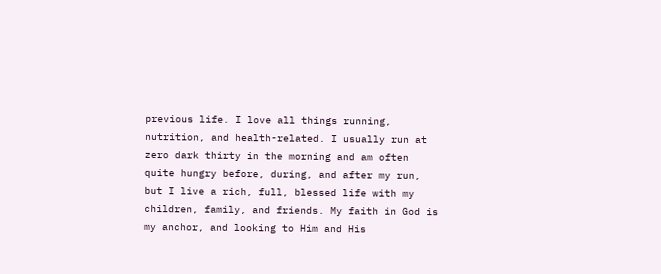previous life. I love all things running, nutrition, and health-related. I usually run at zero dark thirty in the morning and am often quite hungry before, during, and after my run, but I live a rich, full, blessed life with my children, family, and friends. My faith in God is my anchor, and looking to Him and His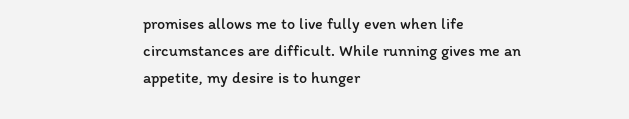promises allows me to live fully even when life circumstances are difficult. While running gives me an appetite, my desire is to hunger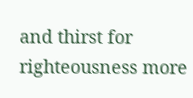and thirst for righteousness more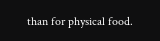than for physical food.